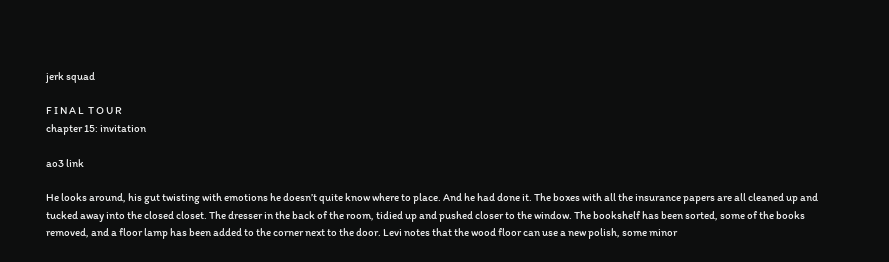jerk squad

F I N A L  T O U R
chapter 15: invitation

ao3 link

He looks around, his gut twisting with emotions he doesn’t quite know where to place. And he had done it. The boxes with all the insurance papers are all cleaned up and tucked away into the closed closet. The dresser in the back of the room, tidied up and pushed closer to the window. The bookshelf has been sorted, some of the books removed, and a floor lamp has been added to the corner next to the door. Levi notes that the wood floor can use a new polish, some minor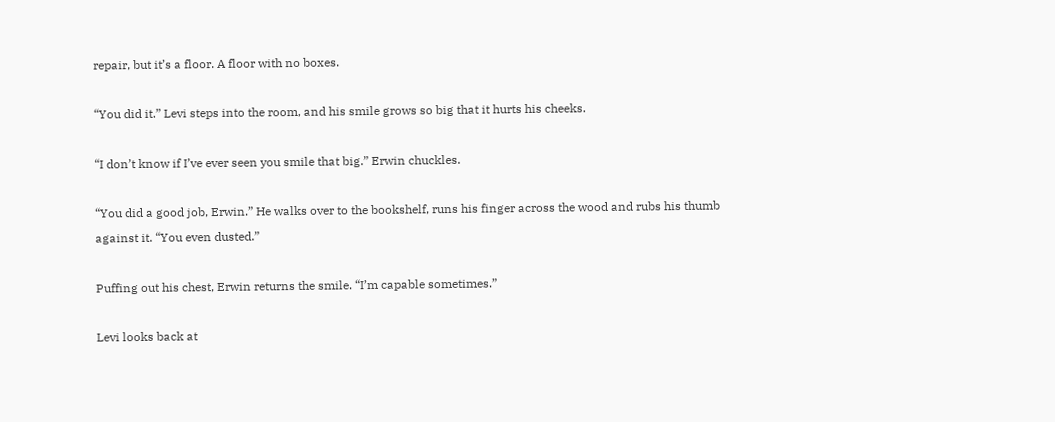repair, but it’s a floor. A floor with no boxes.

“You did it.” Levi steps into the room, and his smile grows so big that it hurts his cheeks.

“I don’t know if I’ve ever seen you smile that big.” Erwin chuckles.

“You did a good job, Erwin.” He walks over to the bookshelf, runs his finger across the wood and rubs his thumb against it. “You even dusted.”

Puffing out his chest, Erwin returns the smile. “I’m capable sometimes.”

Levi looks back at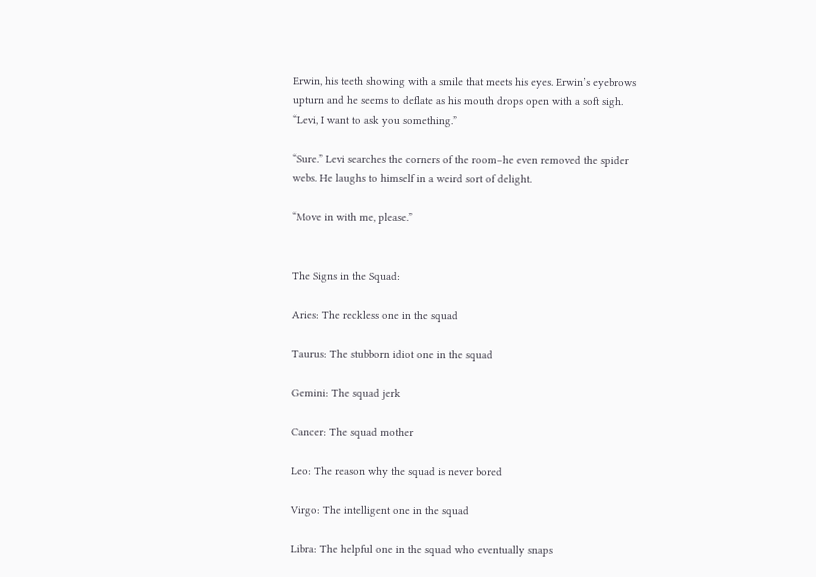Erwin, his teeth showing with a smile that meets his eyes. Erwin’s eyebrows upturn and he seems to deflate as his mouth drops open with a soft sigh. “Levi, I want to ask you something.”

“Sure.” Levi searches the corners of the room–he even removed the spider webs. He laughs to himself in a weird sort of delight.

“Move in with me, please.”


The Signs in the Squad:

Aries: The reckless one in the squad

Taurus: The stubborn idiot one in the squad

Gemini: The squad jerk

Cancer: The squad mother

Leo: The reason why the squad is never bored

Virgo: The intelligent one in the squad

Libra: The helpful one in the squad who eventually snaps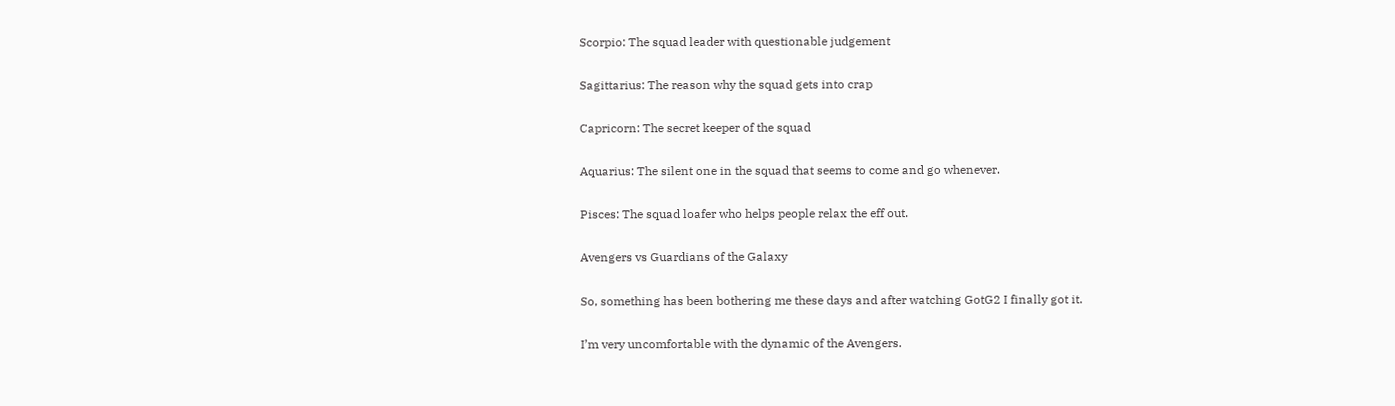Scorpio: The squad leader with questionable judgement

Sagittarius: The reason why the squad gets into crap

Capricorn: The secret keeper of the squad

Aquarius: The silent one in the squad that seems to come and go whenever.

Pisces: The squad loafer who helps people relax the eff out.

Avengers vs Guardians of the Galaxy

So, something has been bothering me these days and after watching GotG2 I finally got it.

I’m very uncomfortable with the dynamic of the Avengers.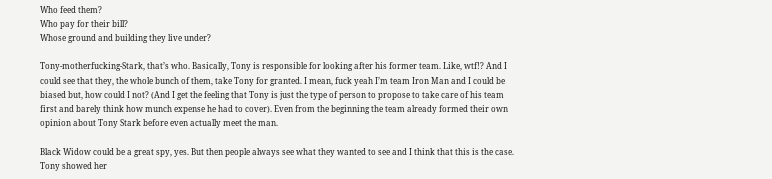Who feed them?
Who pay for their bill?
Whose ground and building they live under?

Tony-motherfucking-Stark, that’s who. Basically, Tony is responsible for looking after his former team. Like, wtf!? And I could see that they, the whole bunch of them, take Tony for granted. I mean, fuck yeah I’m team Iron Man and I could be biased but, how could I not? (And I get the feeling that Tony is just the type of person to propose to take care of his team first and barely think how munch expense he had to cover). Even from the beginning the team already formed their own opinion about Tony Stark before even actually meet the man.

Black Widow could be a great spy, yes. But then people always see what they wanted to see and I think that this is the case. Tony showed her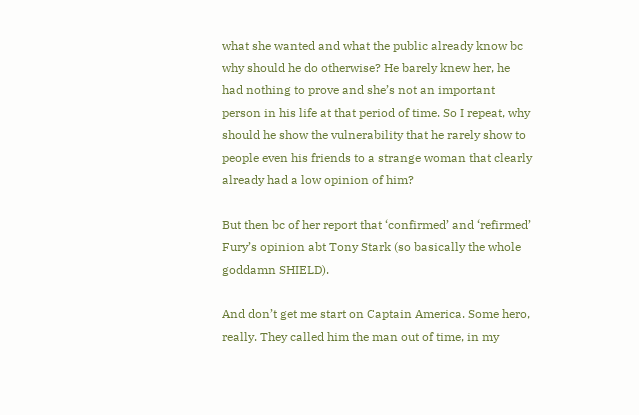what she wanted and what the public already know bc why should he do otherwise? He barely knew her, he had nothing to prove and she’s not an important person in his life at that period of time. So I repeat, why should he show the vulnerability that he rarely show to people even his friends to a strange woman that clearly already had a low opinion of him?

But then bc of her report that ‘confirmed’ and ‘refirmed’ Fury’s opinion abt Tony Stark (so basically the whole goddamn SHIELD).

And don’t get me start on Captain America. Some hero, really. They called him the man out of time, in my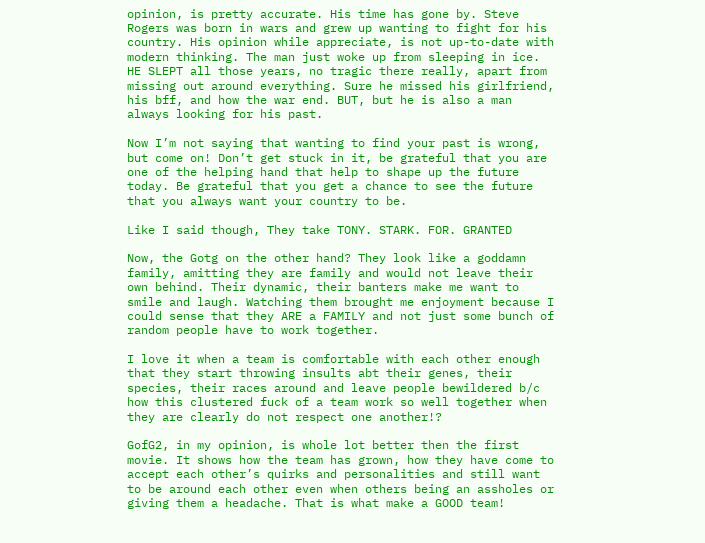opinion, is pretty accurate. His time has gone by. Steve Rogers was born in wars and grew up wanting to fight for his country. His opinion while appreciate, is not up-to-date with modern thinking. The man just woke up from sleeping in ice. HE SLEPT all those years, no tragic there really, apart from missing out around everything. Sure he missed his girlfriend, his bff, and how the war end. BUT, but he is also a man always looking for his past.

Now I’m not saying that wanting to find your past is wrong, but come on! Don’t get stuck in it, be grateful that you are one of the helping hand that help to shape up the future today. Be grateful that you get a chance to see the future that you always want your country to be.

Like I said though, They take TONY. STARK. FOR. GRANTED

Now, the Gotg on the other hand? They look like a goddamn family, amitting they are family and would not leave their own behind. Their dynamic, their banters make me want to smile and laugh. Watching them brought me enjoyment because I could sense that they ARE a FAMILY and not just some bunch of random people have to work together.

I love it when a team is comfortable with each other enough that they start throwing insults abt their genes, their species, their races around and leave people bewildered b/c how this clustered fuck of a team work so well together when they are clearly do not respect one another!?

GofG2, in my opinion, is whole lot better then the first movie. It shows how the team has grown, how they have come to accept each other’s quirks and personalities and still want to be around each other even when others being an assholes or giving them a headache. That is what make a GOOD team!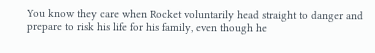You know they care when Rocket voluntarily head straight to danger and prepare to risk his life for his family, even though he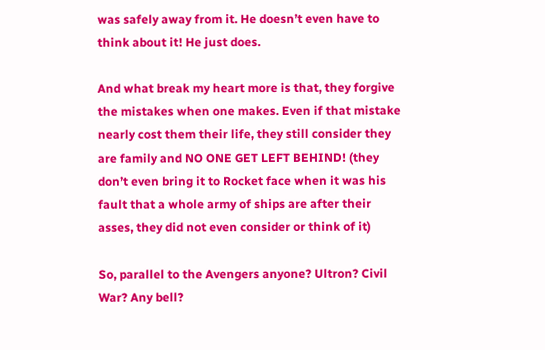was safely away from it. He doesn’t even have to think about it! He just does.

And what break my heart more is that, they forgive the mistakes when one makes. Even if that mistake nearly cost them their life, they still consider they are family and NO ONE GET LEFT BEHIND! (they don’t even bring it to Rocket face when it was his fault that a whole army of ships are after their asses, they did not even consider or think of it)

So, parallel to the Avengers anyone? Ultron? Civil War? Any bell?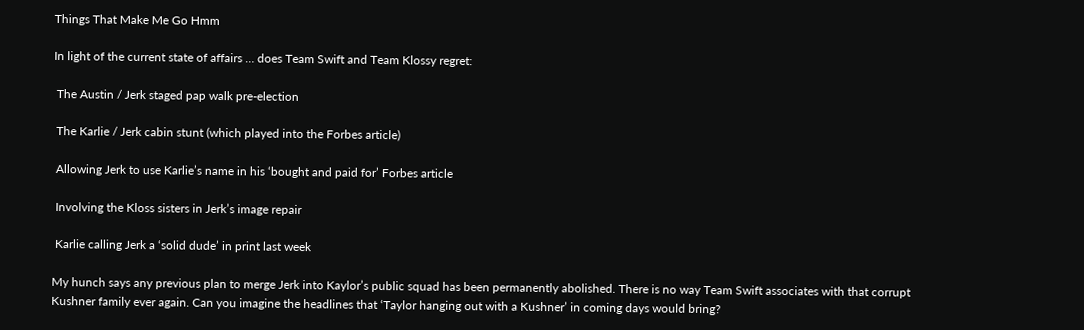Things That Make Me Go Hmm

In light of the current state of affairs … does Team Swift and Team Klossy regret:

 The Austin / Jerk staged pap walk pre-election

 The Karlie / Jerk cabin stunt (which played into the Forbes article)

 Allowing Jerk to use Karlie’s name in his ‘bought and paid for’ Forbes article

 Involving the Kloss sisters in Jerk’s image repair

 Karlie calling Jerk a ‘solid dude’ in print last week

My hunch says any previous plan to merge Jerk into Kaylor’s public squad has been permanently abolished. There is no way Team Swift associates with that corrupt Kushner family ever again. Can you imagine the headlines that ‘Taylor hanging out with a Kushner’ in coming days would bring?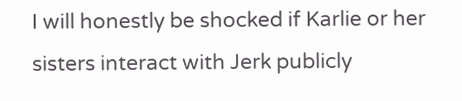I will honestly be shocked if Karlie or her sisters interact with Jerk publicly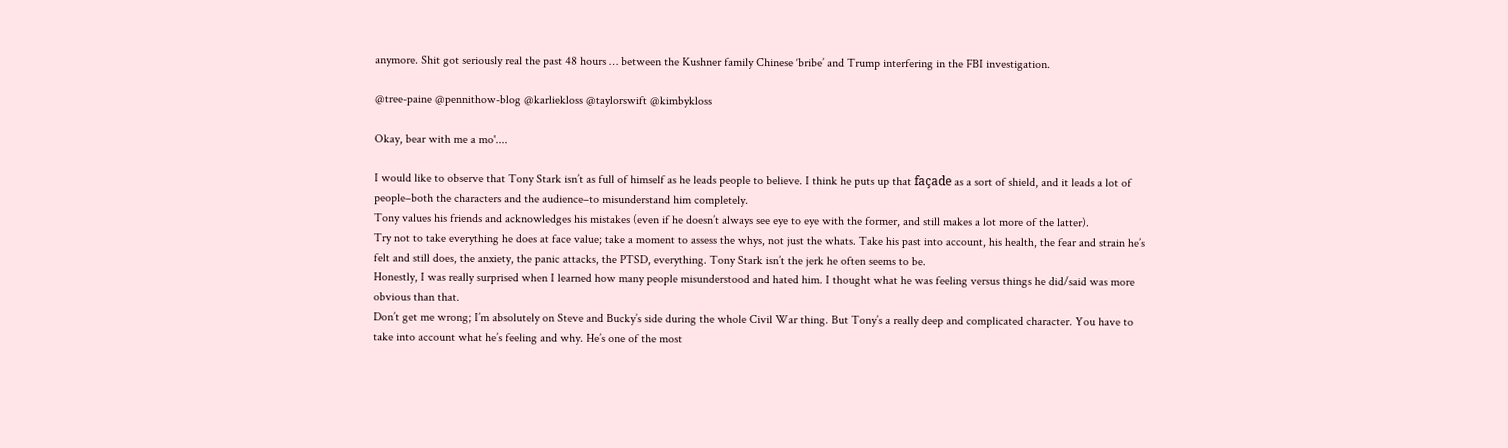anymore. Shit got seriously real the past 48 hours … between the Kushner family Chinese ‘bribe’ and Trump interfering in the FBI investigation.

@tree-paine @pennithow-blog @karliekloss @taylorswift @kimbykloss

Okay, bear with me a mo'....

I would like to observe that Tony Stark isn’t as full of himself as he leads people to believe. I think he puts up that façade as a sort of shield, and it leads a lot of people–both the characters and the audience–to misunderstand him completely.
Tony values his friends and acknowledges his mistakes (even if he doesn’t always see eye to eye with the former, and still makes a lot more of the latter).
Try not to take everything he does at face value; take a moment to assess the whys, not just the whats. Take his past into account, his health, the fear and strain he’s felt and still does, the anxiety, the panic attacks, the PTSD, everything. Tony Stark isn’t the jerk he often seems to be.
Honestly, I was really surprised when I learned how many people misunderstood and hated him. I thought what he was feeling versus things he did/said was more obvious than that.
Don’t get me wrong; I’m absolutely on Steve and Bucky’s side during the whole Civil War thing. But Tony’s a really deep and complicated character. You have to take into account what he’s feeling and why. He’s one of the most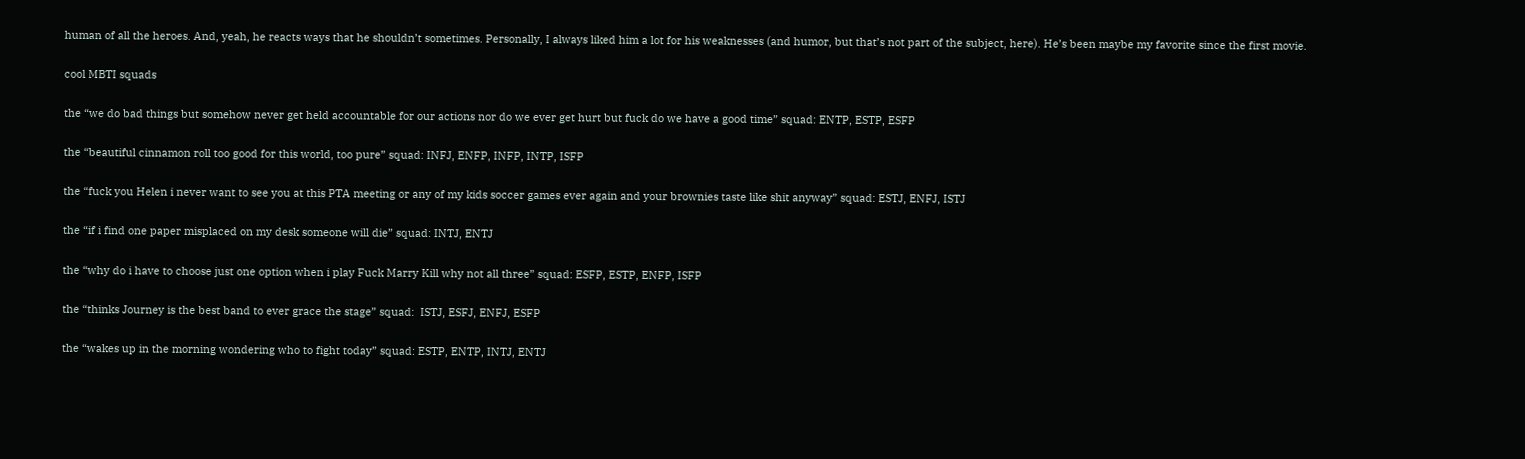human of all the heroes. And, yeah, he reacts ways that he shouldn’t sometimes. Personally, I always liked him a lot for his weaknesses (and humor, but that’s not part of the subject, here). He’s been maybe my favorite since the first movie.

cool MBTI squads

the “we do bad things but somehow never get held accountable for our actions nor do we ever get hurt but fuck do we have a good time” squad: ENTP, ESTP, ESFP

the “beautiful cinnamon roll too good for this world, too pure” squad: INFJ, ENFP, INFP, INTP, ISFP

the “fuck you Helen i never want to see you at this PTA meeting or any of my kids soccer games ever again and your brownies taste like shit anyway” squad: ESTJ, ENFJ, ISTJ

the “if i find one paper misplaced on my desk someone will die” squad: INTJ, ENTJ

the “why do i have to choose just one option when i play Fuck Marry Kill why not all three” squad: ESFP, ESTP, ENFP, ISFP

the “thinks Journey is the best band to ever grace the stage” squad:  ISTJ, ESFJ, ENFJ, ESFP

the “wakes up in the morning wondering who to fight today” squad: ESTP, ENTP, INTJ, ENTJ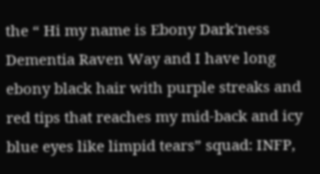the “ Hi my name is Ebony Dark'ness Dementia Raven Way and I have long ebony black hair with purple streaks and red tips that reaches my mid-back and icy blue eyes like limpid tears” squad: INFP,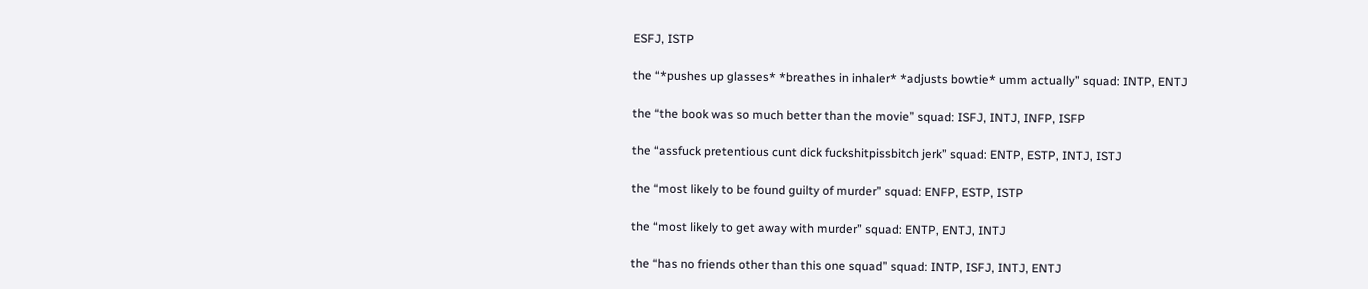ESFJ, ISTP

the “*pushes up glasses* *breathes in inhaler* *adjusts bowtie* umm actually” squad: INTP, ENTJ

the “the book was so much better than the movie” squad: ISFJ, INTJ, INFP, ISFP

the “assfuck pretentious cunt dick fuckshitpissbitch jerk” squad: ENTP, ESTP, INTJ, ISTJ

the “most likely to be found guilty of murder” squad: ENFP, ESTP, ISTP

the “most likely to get away with murder” squad: ENTP, ENTJ, INTJ

the “has no friends other than this one squad” squad: INTP, ISFJ, INTJ, ENTJ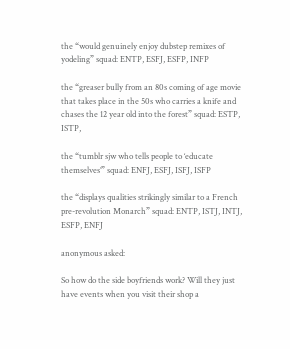the “would genuinely enjoy dubstep remixes of yodeling” squad: ENTP, ESFJ, ESFP, INFP

the “greaser bully from an 80s coming of age movie that takes place in the 50s who carries a knife and chases the 12 year old into the forest” squad: ESTP, ISTP,

the “tumblr sjw who tells people to ‘educate themselves’” squad: ENFJ, ESFJ, ISFJ, ISFP

the “displays qualities strikingly similar to a French pre-revolution Monarch” squad: ENTP, ISTJ, INTJ, ESFP, ENFJ

anonymous asked:

So how do the side boyfriends work? Will they just have events when you visit their shop a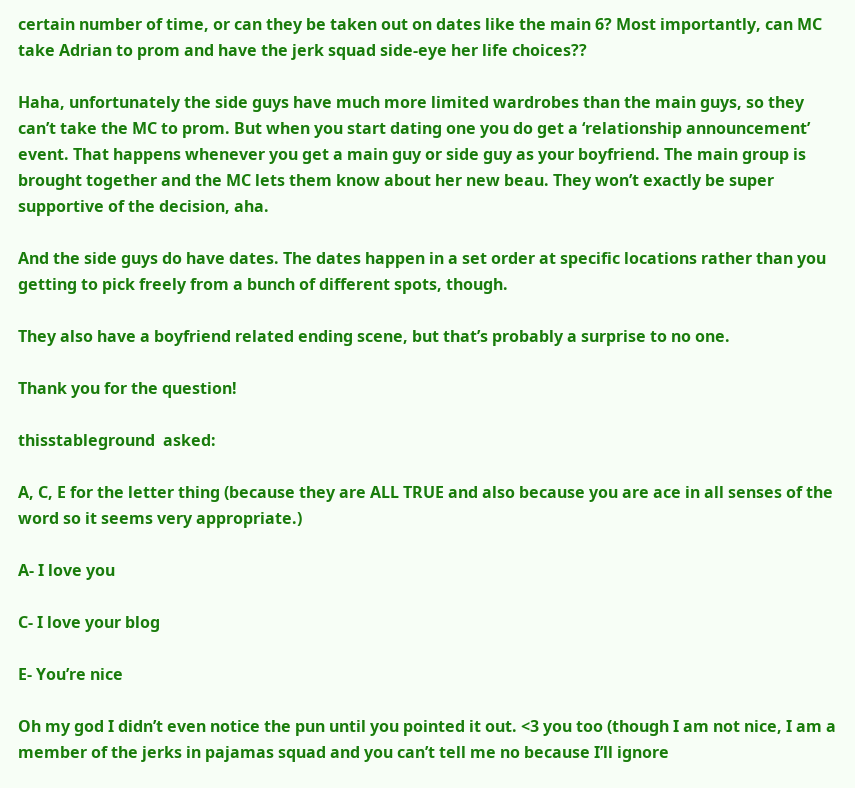certain number of time, or can they be taken out on dates like the main 6? Most importantly, can MC take Adrian to prom and have the jerk squad side-eye her life choices??

Haha, unfortunately the side guys have much more limited wardrobes than the main guys, so they can’t take the MC to prom. But when you start dating one you do get a ‘relationship announcement’ event. That happens whenever you get a main guy or side guy as your boyfriend. The main group is brought together and the MC lets them know about her new beau. They won’t exactly be super supportive of the decision, aha.

And the side guys do have dates. The dates happen in a set order at specific locations rather than you getting to pick freely from a bunch of different spots, though.

They also have a boyfriend related ending scene, but that’s probably a surprise to no one.

Thank you for the question!

thisstableground  asked:

A, C, E for the letter thing (because they are ALL TRUE and also because you are ace in all senses of the word so it seems very appropriate.)

A- I love you

C- I love your blog

E- You’re nice

Oh my god I didn’t even notice the pun until you pointed it out. <3 you too (though I am not nice, I am a member of the jerks in pajamas squad and you can’t tell me no because I’ll ignore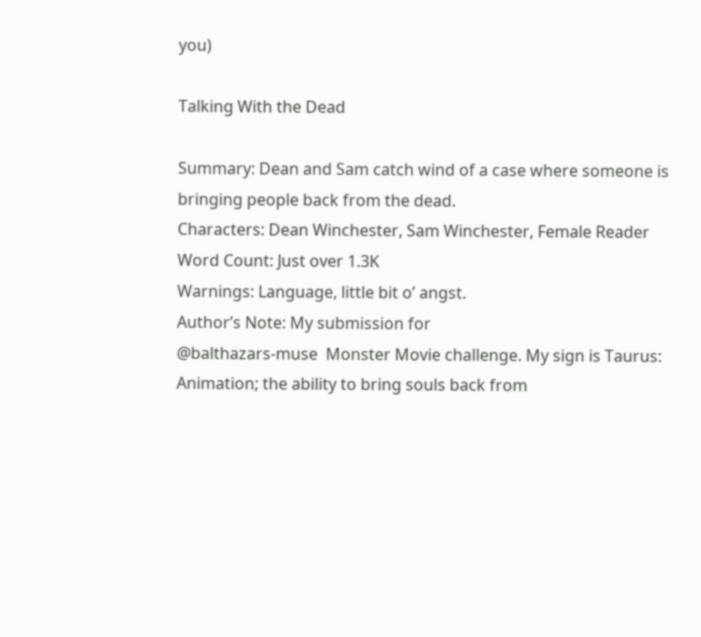you)

Talking With the Dead

Summary: Dean and Sam catch wind of a case where someone is bringing people back from the dead.
Characters: Dean Winchester, Sam Winchester, Female Reader
Word Count: Just over 1.3K
Warnings: Language, little bit o’ angst.
Author’s Note: My submission for
@balthazars-muse  Monster Movie challenge. My sign is Taurus: Animation; the ability to bring souls back from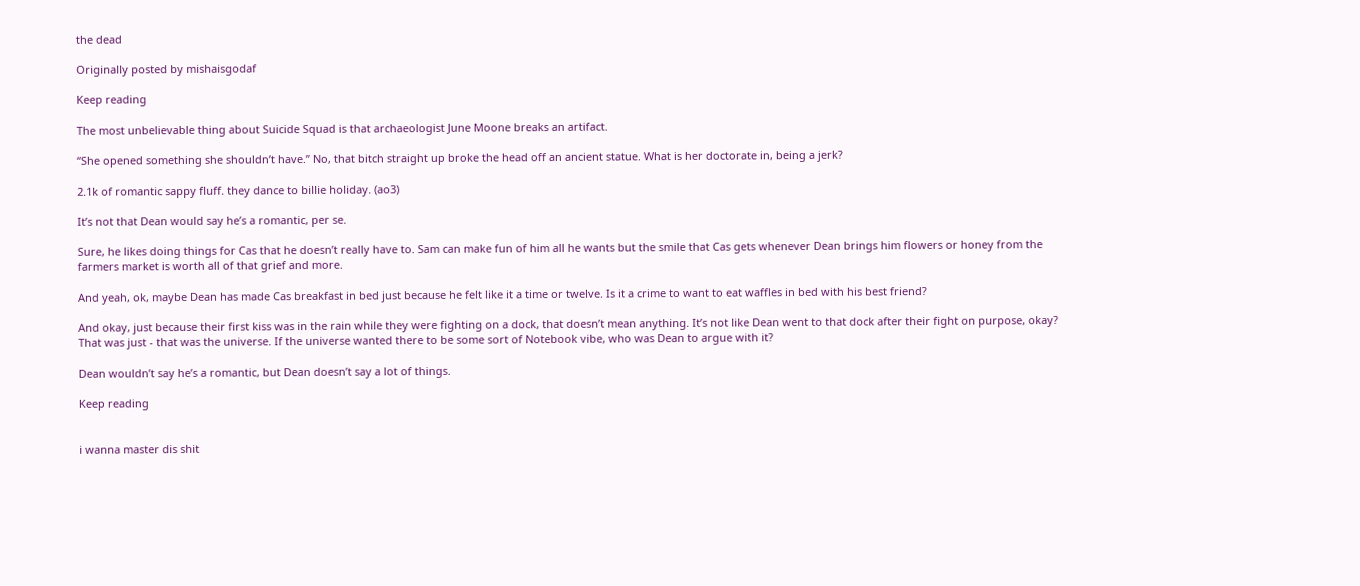the dead

Originally posted by mishaisgodaf

Keep reading

The most unbelievable thing about Suicide Squad is that archaeologist June Moone breaks an artifact.

“She opened something she shouldn’t have.” No, that bitch straight up broke the head off an ancient statue. What is her doctorate in, being a jerk?

2.1k of romantic sappy fluff. they dance to billie holiday. (ao3)

It’s not that Dean would say he’s a romantic, per se.

Sure, he likes doing things for Cas that he doesn’t really have to. Sam can make fun of him all he wants but the smile that Cas gets whenever Dean brings him flowers or honey from the farmers market is worth all of that grief and more.

And yeah, ok, maybe Dean has made Cas breakfast in bed just because he felt like it a time or twelve. Is it a crime to want to eat waffles in bed with his best friend?

And okay, just because their first kiss was in the rain while they were fighting on a dock, that doesn’t mean anything. It’s not like Dean went to that dock after their fight on purpose, okay? That was just - that was the universe. If the universe wanted there to be some sort of Notebook vibe, who was Dean to argue with it?

Dean wouldn’t say he’s a romantic, but Dean doesn’t say a lot of things.

Keep reading


i wanna master dis shit